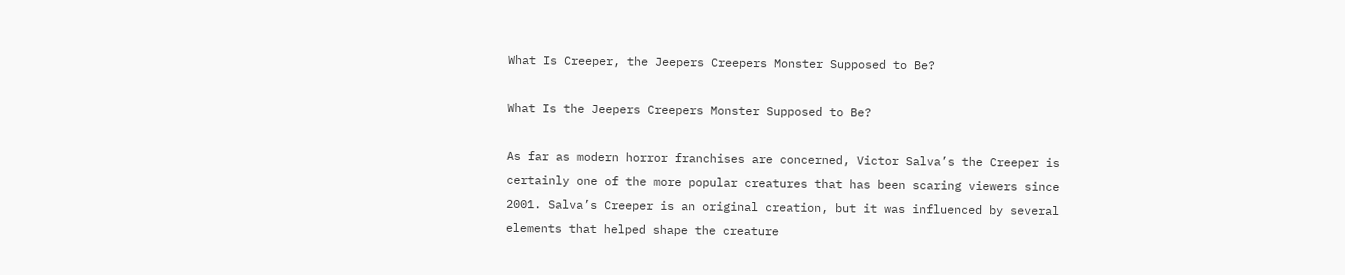What Is Creeper, the Jeepers Creepers Monster Supposed to Be?

What Is the Jeepers Creepers Monster Supposed to Be?

As far as modern horror franchises are concerned, Victor Salva’s the Creeper is certainly one of the more popular creatures that has been scaring viewers since 2001. Salva’s Creeper is an original creation, but it was influenced by several elements that helped shape the creature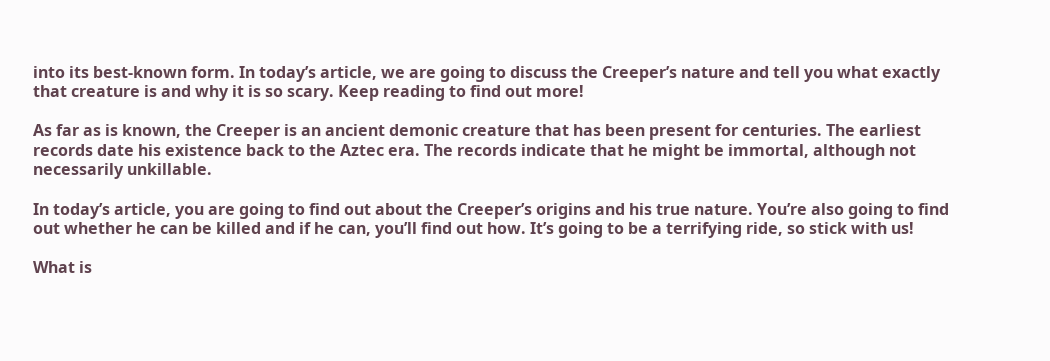into its best-known form. In today’s article, we are going to discuss the Creeper’s nature and tell you what exactly that creature is and why it is so scary. Keep reading to find out more!

As far as is known, the Creeper is an ancient demonic creature that has been present for centuries. The earliest records date his existence back to the Aztec era. The records indicate that he might be immortal, although not necessarily unkillable.

In today’s article, you are going to find out about the Creeper’s origins and his true nature. You’re also going to find out whether he can be killed and if he can, you’ll find out how. It’s going to be a terrifying ride, so stick with us!

What is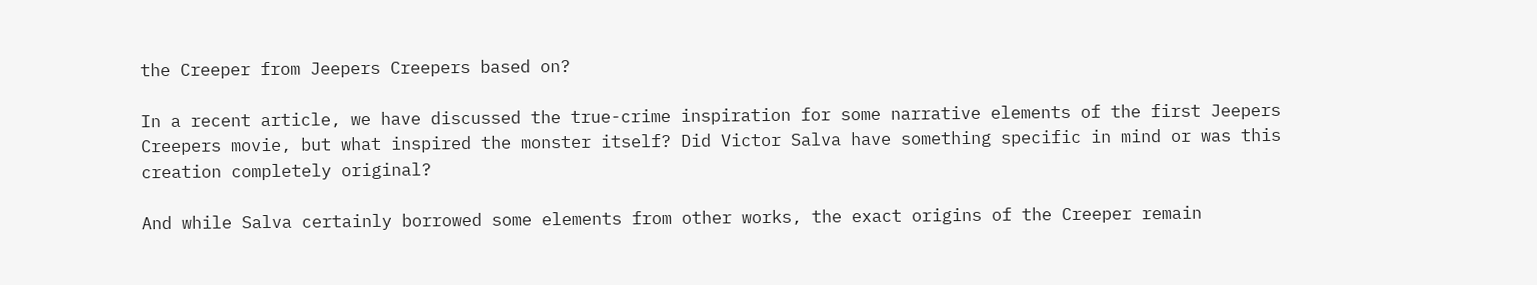the Creeper from Jeepers Creepers based on?

In a recent article, we have discussed the true-crime inspiration for some narrative elements of the first Jeepers Creepers movie, but what inspired the monster itself? Did Victor Salva have something specific in mind or was this creation completely original?

And while Salva certainly borrowed some elements from other works, the exact origins of the Creeper remain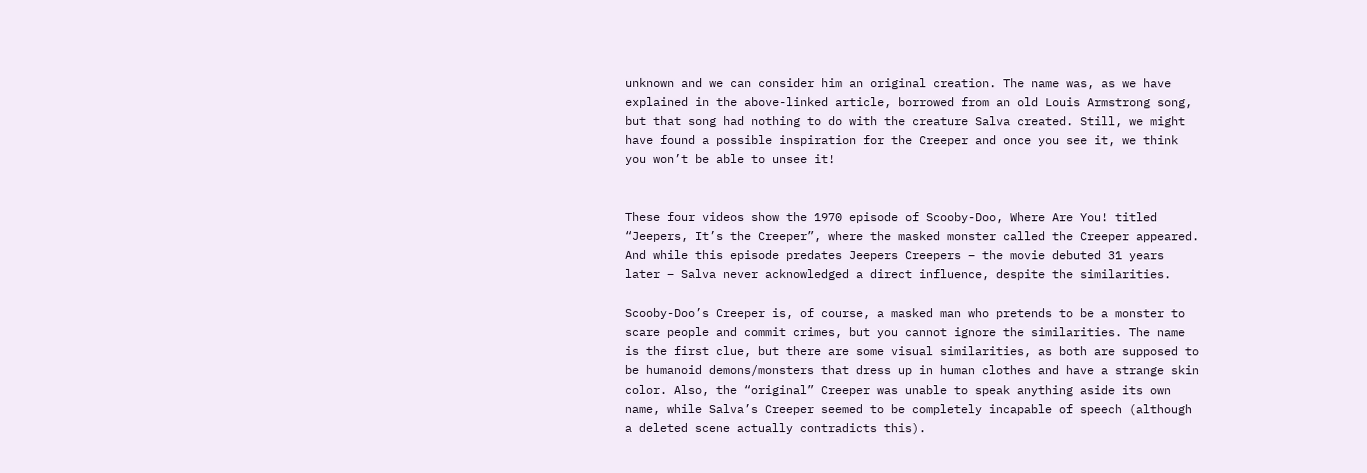unknown and we can consider him an original creation. The name was, as we have explained in the above-linked article, borrowed from an old Louis Armstrong song, but that song had nothing to do with the creature Salva created. Still, we might have found a possible inspiration for the Creeper and once you see it, we think you won’t be able to unsee it!


These four videos show the 1970 episode of Scooby-Doo, Where Are You! titled “Jeepers, It’s the Creeper”, where the masked monster called the Creeper appeared. And while this episode predates Jeepers Creepers – the movie debuted 31 years later – Salva never acknowledged a direct influence, despite the similarities.

Scooby-Doo’s Creeper is, of course, a masked man who pretends to be a monster to scare people and commit crimes, but you cannot ignore the similarities. The name is the first clue, but there are some visual similarities, as both are supposed to be humanoid demons/monsters that dress up in human clothes and have a strange skin color. Also, the “original” Creeper was unable to speak anything aside its own name, while Salva’s Creeper seemed to be completely incapable of speech (although a deleted scene actually contradicts this).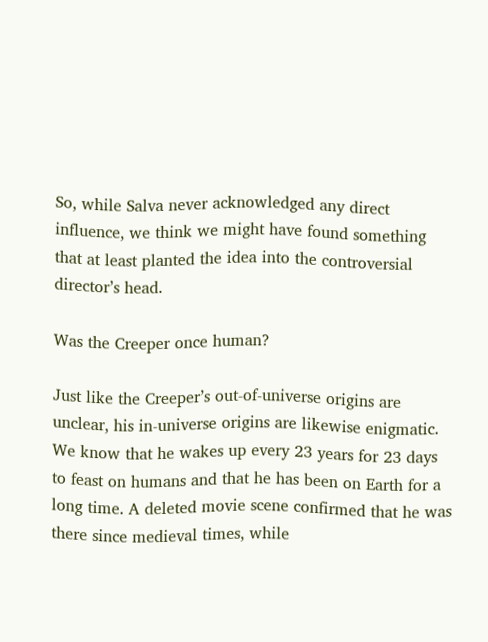So, while Salva never acknowledged any direct influence, we think we might have found something that at least planted the idea into the controversial director’s head.

Was the Creeper once human?

Just like the Creeper’s out-of-universe origins are unclear, his in-universe origins are likewise enigmatic. We know that he wakes up every 23 years for 23 days to feast on humans and that he has been on Earth for a long time. A deleted movie scene confirmed that he was there since medieval times, while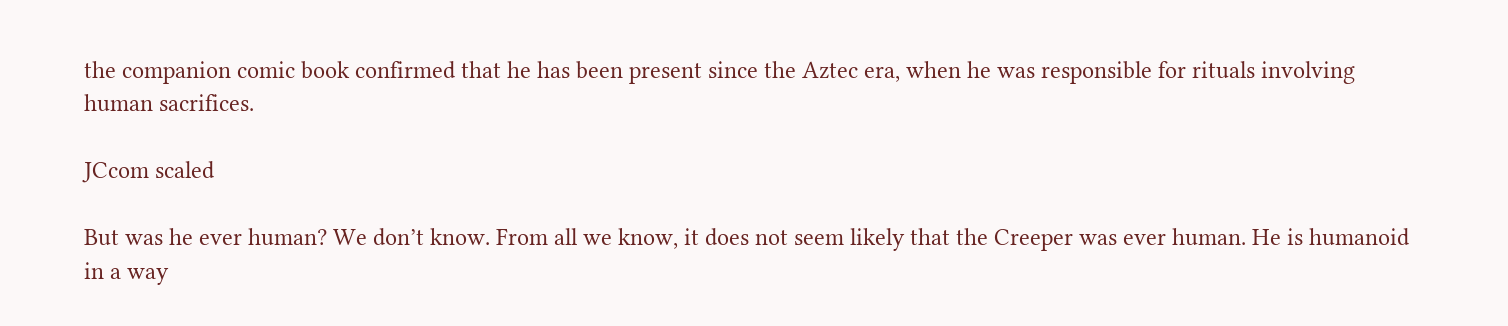the companion comic book confirmed that he has been present since the Aztec era, when he was responsible for rituals involving human sacrifices.

JCcom scaled

But was he ever human? We don’t know. From all we know, it does not seem likely that the Creeper was ever human. He is humanoid in a way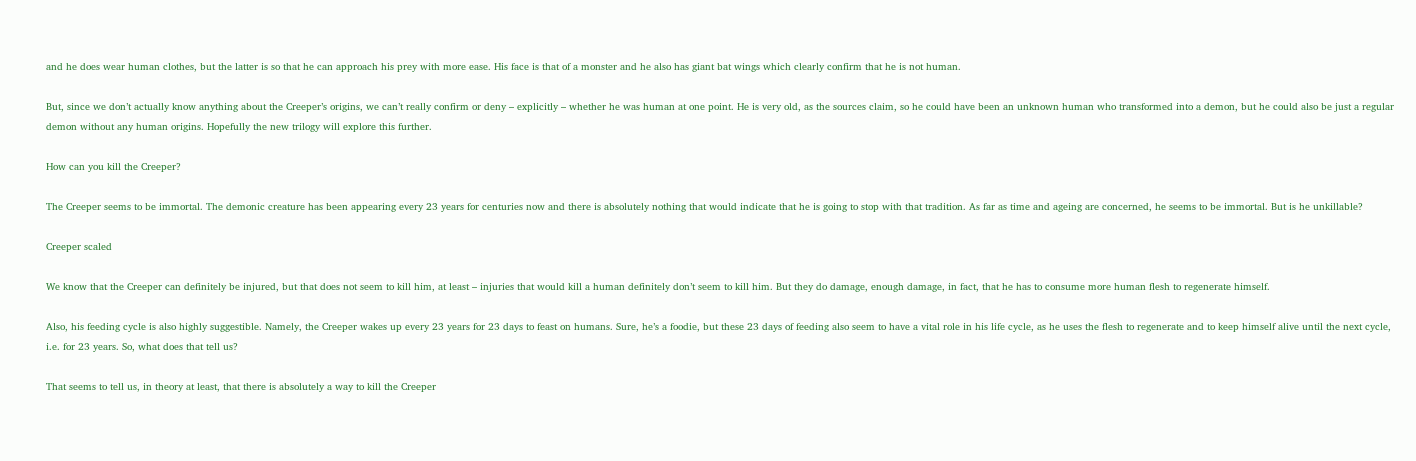and he does wear human clothes, but the latter is so that he can approach his prey with more ease. His face is that of a monster and he also has giant bat wings which clearly confirm that he is not human.

But, since we don’t actually know anything about the Creeper’s origins, we can’t really confirm or deny – explicitly – whether he was human at one point. He is very old, as the sources claim, so he could have been an unknown human who transformed into a demon, but he could also be just a regular demon without any human origins. Hopefully the new trilogy will explore this further.

How can you kill the Creeper?

The Creeper seems to be immortal. The demonic creature has been appearing every 23 years for centuries now and there is absolutely nothing that would indicate that he is going to stop with that tradition. As far as time and ageing are concerned, he seems to be immortal. But is he unkillable?

Creeper scaled

We know that the Creeper can definitely be injured, but that does not seem to kill him, at least – injuries that would kill a human definitely don’t seem to kill him. But they do damage, enough damage, in fact, that he has to consume more human flesh to regenerate himself.

Also, his feeding cycle is also highly suggestible. Namely, the Creeper wakes up every 23 years for 23 days to feast on humans. Sure, he’s a foodie, but these 23 days of feeding also seem to have a vital role in his life cycle, as he uses the flesh to regenerate and to keep himself alive until the next cycle, i.e. for 23 years. So, what does that tell us?

That seems to tell us, in theory at least, that there is absolutely a way to kill the Creeper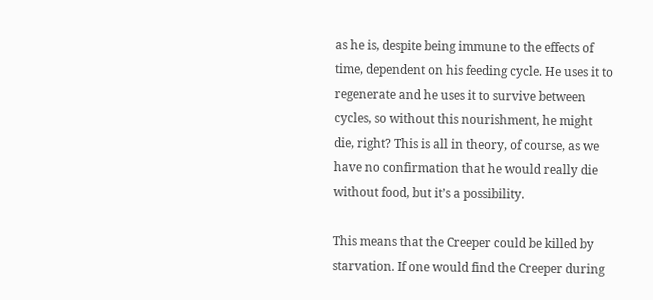as he is, despite being immune to the effects of time, dependent on his feeding cycle. He uses it to regenerate and he uses it to survive between cycles, so without this nourishment, he might die, right? This is all in theory, of course, as we have no confirmation that he would really die without food, but it’s a possibility.

This means that the Creeper could be killed by starvation. If one would find the Creeper during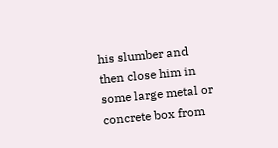his slumber and then close him in some large metal or concrete box from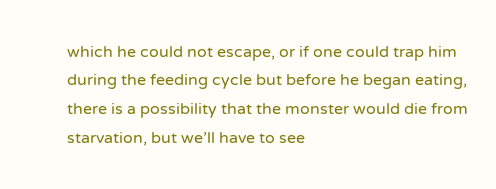which he could not escape, or if one could trap him during the feeding cycle but before he began eating, there is a possibility that the monster would die from starvation, but we’ll have to see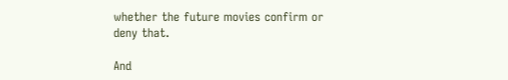whether the future movies confirm or deny that.

And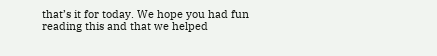that’s it for today. We hope you had fun reading this and that we helped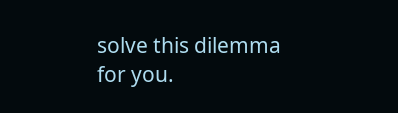solve this dilemma for you.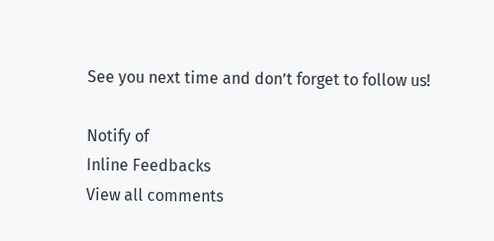See you next time and don’t forget to follow us!

Notify of
Inline Feedbacks
View all comments